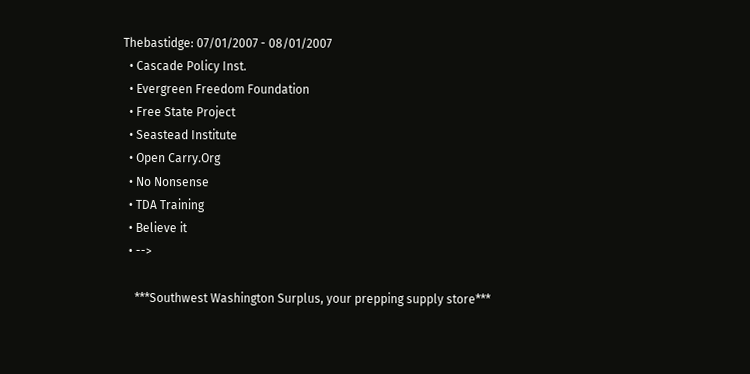Thebastidge: 07/01/2007 - 08/01/2007
  • Cascade Policy Inst.
  • Evergreen Freedom Foundation
  • Free State Project
  • Seastead Institute
  • Open Carry.Org
  • No Nonsense
  • TDA Training
  • Believe it
  • -->

    ***Southwest Washington Surplus, your prepping supply store***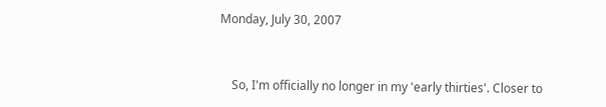Monday, July 30, 2007


    So, I'm officially no longer in my 'early thirties'. Closer to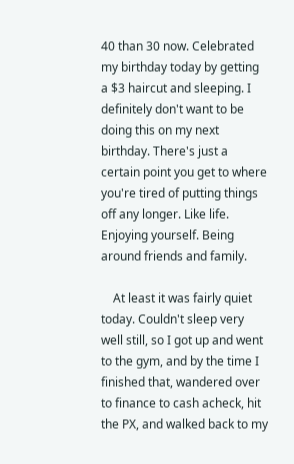40 than 30 now. Celebrated my birthday today by getting a $3 haircut and sleeping. I definitely don't want to be doing this on my next birthday. There's just a certain point you get to where you're tired of putting things off any longer. Like life. Enjoying yourself. Being around friends and family.

    At least it was fairly quiet today. Couldn't sleep very well still, so I got up and went to the gym, and by the time I finished that, wandered over to finance to cash acheck, hit the PX, and walked back to my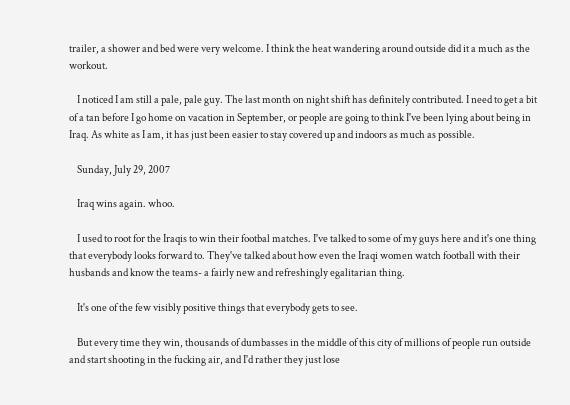trailer, a shower and bed were very welcome. I think the heat wandering around outside did it a much as the workout.

    I noticed I am still a pale, pale guy. The last month on night shift has definitely contributed. I need to get a bit of a tan before I go home on vacation in September, or people are going to think I've been lying about being in Iraq. As white as I am, it has just been easier to stay covered up and indoors as much as possible.

    Sunday, July 29, 2007

    Iraq wins again. whoo.

    I used to root for the Iraqis to win their footbal matches. I've talked to some of my guys here and it's one thing that everybody looks forward to. They've talked about how even the Iraqi women watch football with their husbands and know the teams- a fairly new and refreshingly egalitarian thing.

    It's one of the few visibly positive things that everybody gets to see.

    But every time they win, thousands of dumbasses in the middle of this city of millions of people run outside and start shooting in the fucking air, and I'd rather they just lose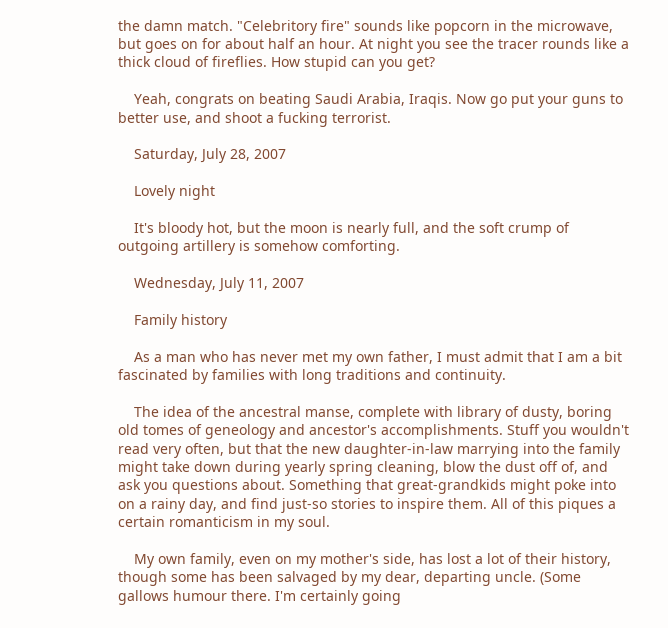the damn match. "Celebritory fire" sounds like popcorn in the microwave, but goes on for about half an hour. At night you see the tracer rounds like a thick cloud of fireflies. How stupid can you get?

    Yeah, congrats on beating Saudi Arabia, Iraqis. Now go put your guns to better use, and shoot a fucking terrorist.

    Saturday, July 28, 2007

    Lovely night

    It's bloody hot, but the moon is nearly full, and the soft crump of outgoing artillery is somehow comforting.

    Wednesday, July 11, 2007

    Family history

    As a man who has never met my own father, I must admit that I am a bit fascinated by families with long traditions and continuity.

    The idea of the ancestral manse, complete with library of dusty, boring old tomes of geneology and ancestor's accomplishments. Stuff you wouldn't read very often, but that the new daughter-in-law marrying into the family might take down during yearly spring cleaning, blow the dust off of, and ask you questions about. Something that great-grandkids might poke into on a rainy day, and find just-so stories to inspire them. All of this piques a certain romanticism in my soul.

    My own family, even on my mother's side, has lost a lot of their history, though some has been salvaged by my dear, departing uncle. (Some gallows humour there. I'm certainly going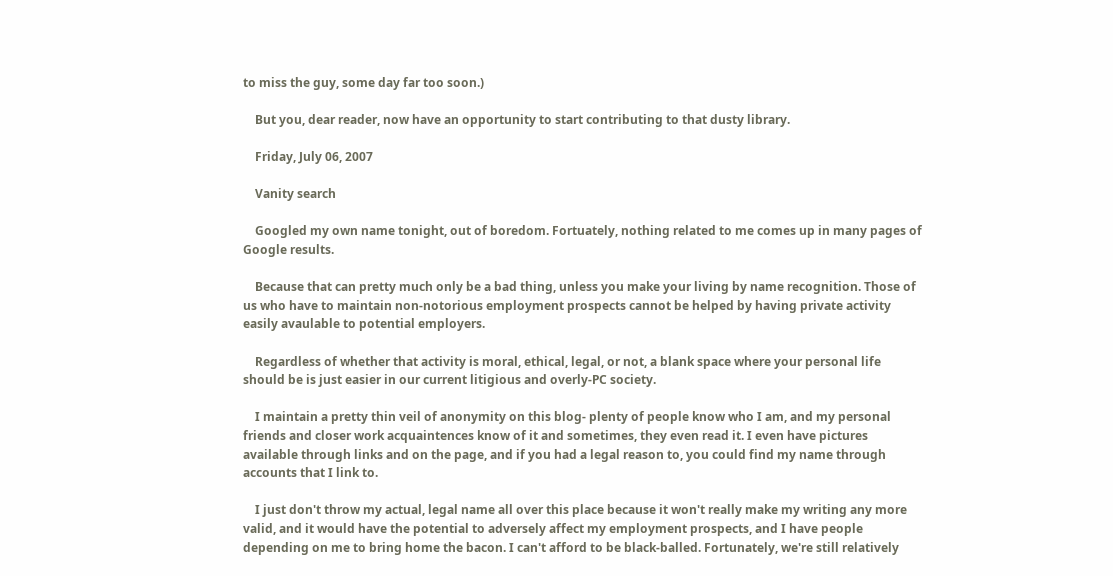to miss the guy, some day far too soon.)

    But you, dear reader, now have an opportunity to start contributing to that dusty library.

    Friday, July 06, 2007

    Vanity search

    Googled my own name tonight, out of boredom. Fortuately, nothing related to me comes up in many pages of Google results.

    Because that can pretty much only be a bad thing, unless you make your living by name recognition. Those of us who have to maintain non-notorious employment prospects cannot be helped by having private activity easily avaulable to potential employers.

    Regardless of whether that activity is moral, ethical, legal, or not, a blank space where your personal life should be is just easier in our current litigious and overly-PC society.

    I maintain a pretty thin veil of anonymity on this blog- plenty of people know who I am, and my personal friends and closer work acquaintences know of it and sometimes, they even read it. I even have pictures available through links and on the page, and if you had a legal reason to, you could find my name through accounts that I link to.

    I just don't throw my actual, legal name all over this place because it won't really make my writing any more valid, and it would have the potential to adversely affect my employment prospects, and I have people depending on me to bring home the bacon. I can't afford to be black-balled. Fortunately, we're still relatively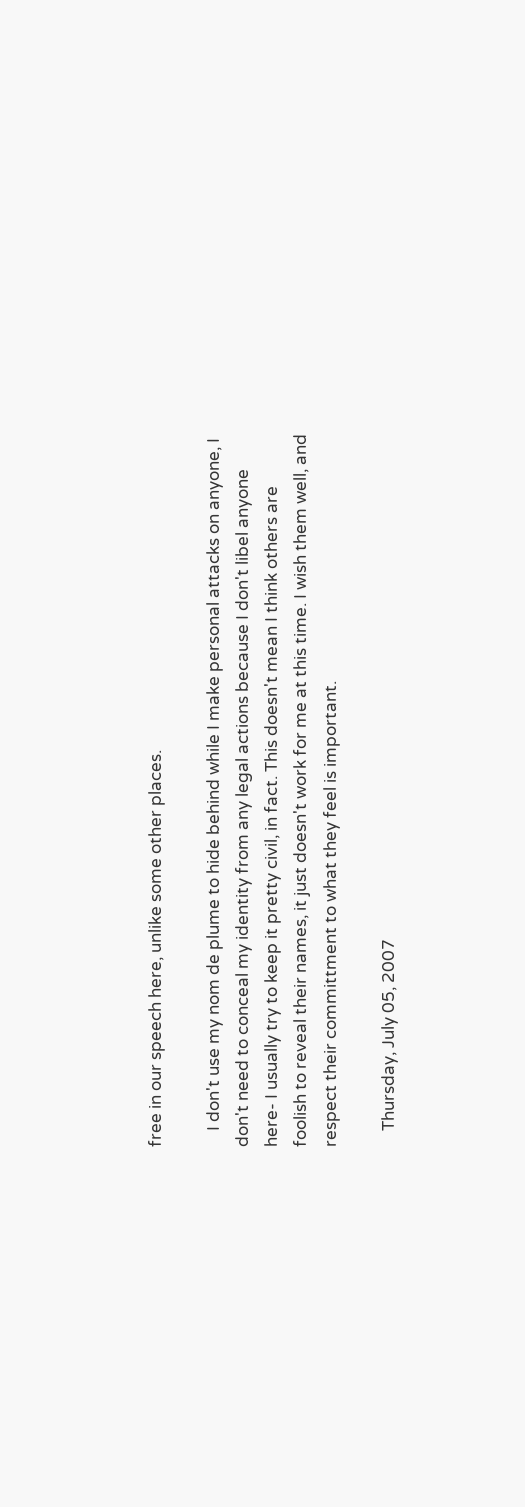free in our speech here, unlike some other places.

    I don't use my nom de plume to hide behind while I make personal attacks on anyone, I don't need to conceal my identity from any legal actions because I don't libel anyone here- I usually try to keep it pretty civil, in fact. This doesn't mean I think others are foolish to reveal their names, it just doesn't work for me at this time. I wish them well, and respect their committment to what they feel is important.

    Thursday, July 05, 2007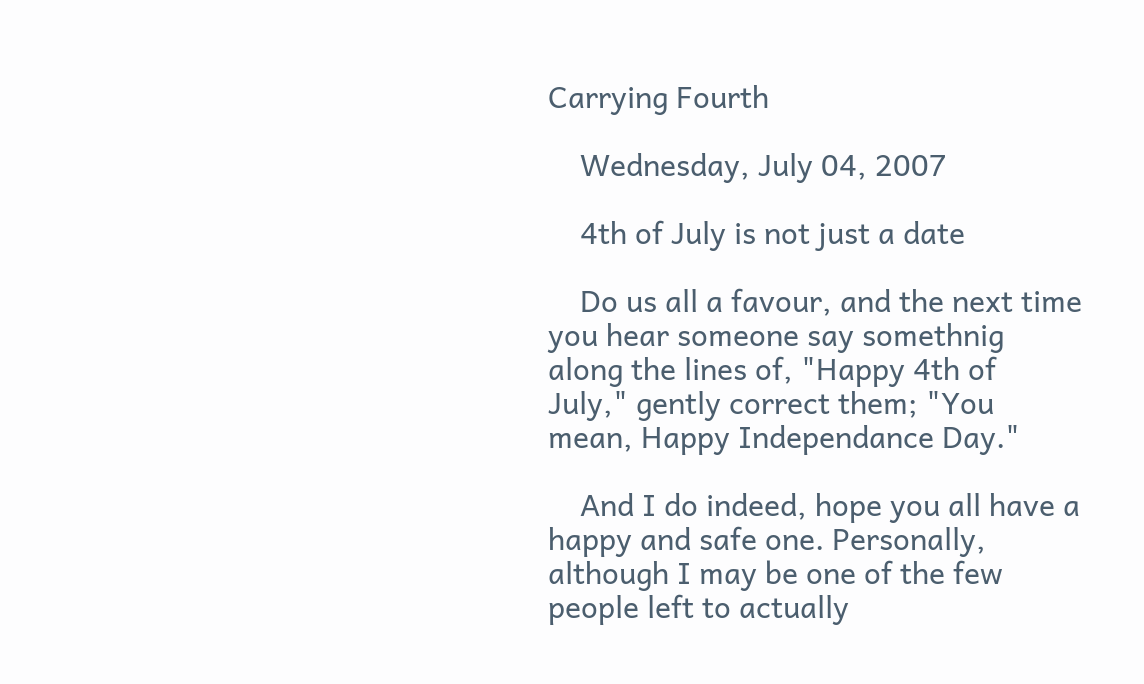Carrying Fourth

    Wednesday, July 04, 2007

    4th of July is not just a date

    Do us all a favour, and the next time you hear someone say somethnig along the lines of, "Happy 4th of July," gently correct them; "You mean, Happy Independance Day."

    And I do indeed, hope you all have a happy and safe one. Personally, although I may be one of the few people left to actually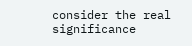consider the real significance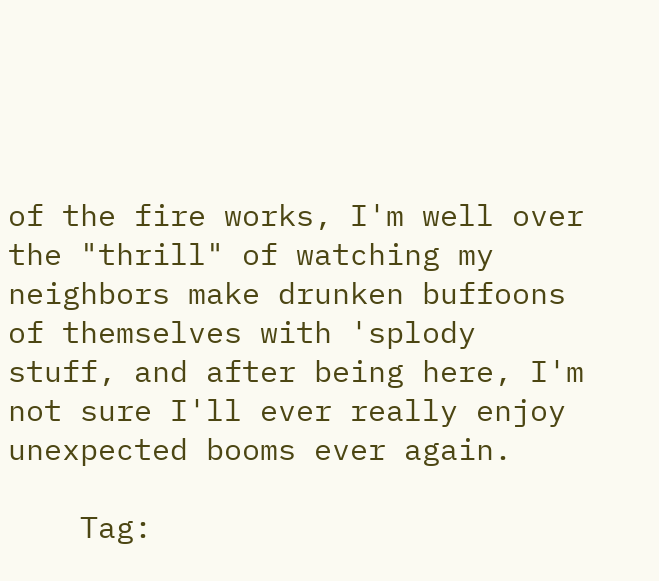of the fire works, I'm well over the "thrill" of watching my neighbors make drunken buffoons of themselves with 'splody stuff, and after being here, I'm not sure I'll ever really enjoy unexpected booms ever again.

    Tag: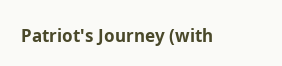Patriot's Journey (with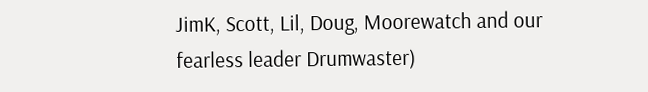JimK, Scott, Lil, Doug, Moorewatch and our fearless leader Drumwaster)